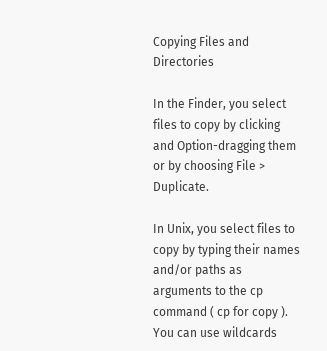Copying Files and Directories

In the Finder, you select files to copy by clicking and Option-dragging them or by choosing File > Duplicate.

In Unix, you select files to copy by typing their names and/or paths as arguments to the cp command ( cp for copy ). You can use wildcards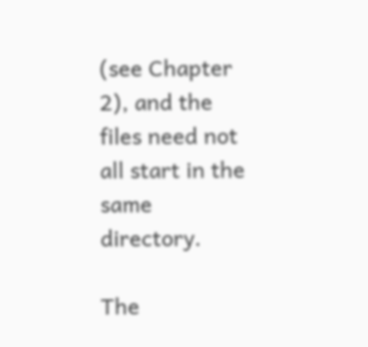(see Chapter 2), and the files need not all start in the same directory.

The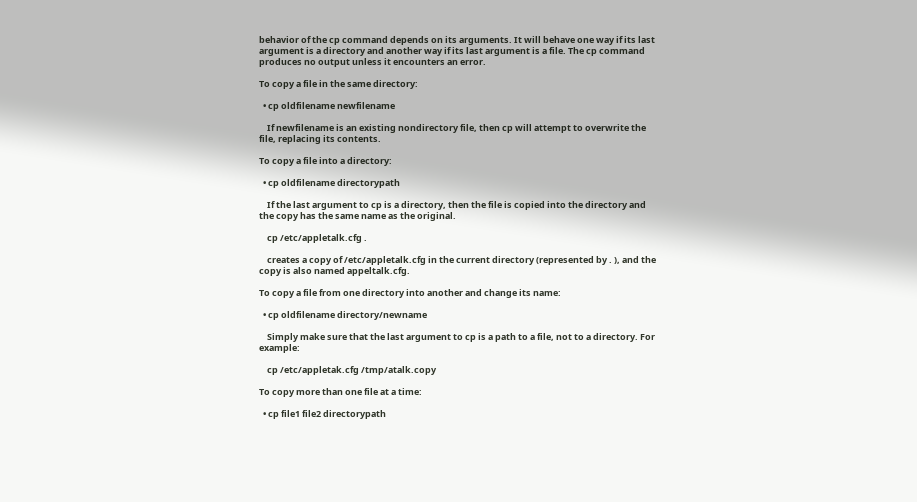behavior of the cp command depends on its arguments. It will behave one way if its last argument is a directory and another way if its last argument is a file. The cp command produces no output unless it encounters an error.

To copy a file in the same directory:

  • cp oldfilename newfilename

    If newfilename is an existing nondirectory file, then cp will attempt to overwrite the file, replacing its contents.

To copy a file into a directory:

  • cp oldfilename directorypath

    If the last argument to cp is a directory, then the file is copied into the directory and the copy has the same name as the original.

    cp /etc/appletalk.cfg .

    creates a copy of /etc/appletalk.cfg in the current directory (represented by . ), and the copy is also named appeltalk.cfg.

To copy a file from one directory into another and change its name:

  • cp oldfilename directory/newname

    Simply make sure that the last argument to cp is a path to a file, not to a directory. For example:

    cp /etc/appletak.cfg /tmp/atalk.copy

To copy more than one file at a time:

  • cp file1 file2 directorypath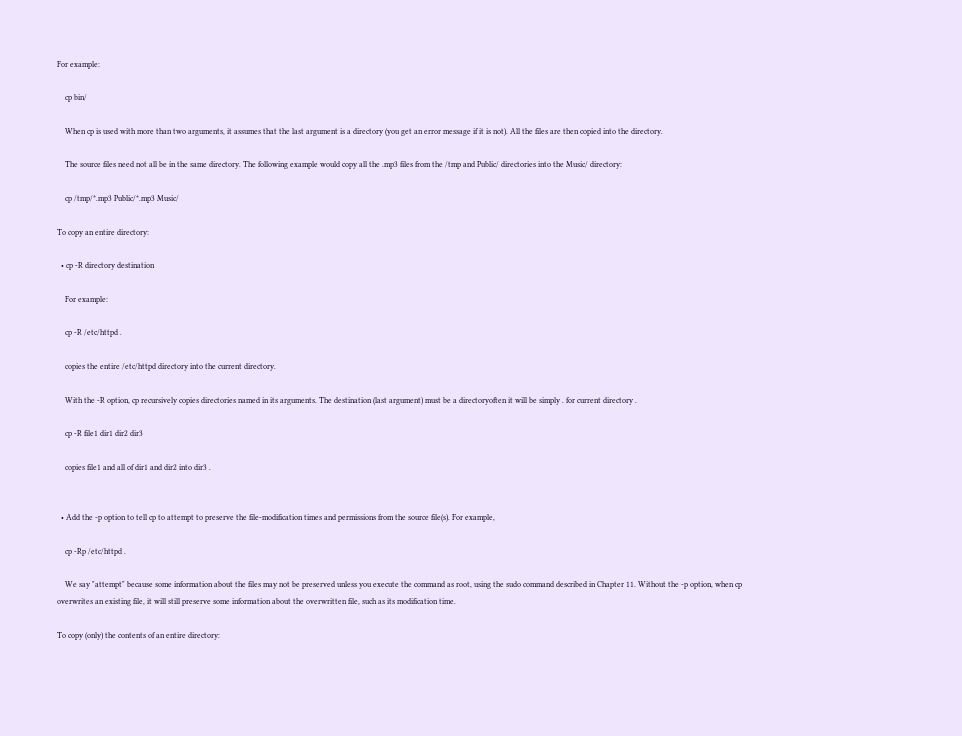For example:

    cp bin/

    When cp is used with more than two arguments, it assumes that the last argument is a directory (you get an error message if it is not). All the files are then copied into the directory.

    The source files need not all be in the same directory. The following example would copy all the .mp3 files from the /tmp and Public/ directories into the Music/ directory:

    cp /tmp/*.mp3 Public/*.mp3 Music/

To copy an entire directory:

  • cp -R directory destination

    For example:

    cp -R /etc/httpd .

    copies the entire /etc/httpd directory into the current directory.

    With the -R option, cp recursively copies directories named in its arguments. The destination (last argument) must be a directoryoften it will be simply . for current directory .

    cp -R file1 dir1 dir2 dir3

    copies file1 and all of dir1 and dir2 into dir3 .


  • Add the -p option to tell cp to attempt to preserve the file-modification times and permissions from the source file(s). For example,

    cp -Rp /etc/httpd .

    We say "attempt" because some information about the files may not be preserved unless you execute the command as root, using the sudo command described in Chapter 11. Without the -p option, when cp overwrites an existing file, it will still preserve some information about the overwritten file, such as its modification time.

To copy (only) the contents of an entire directory: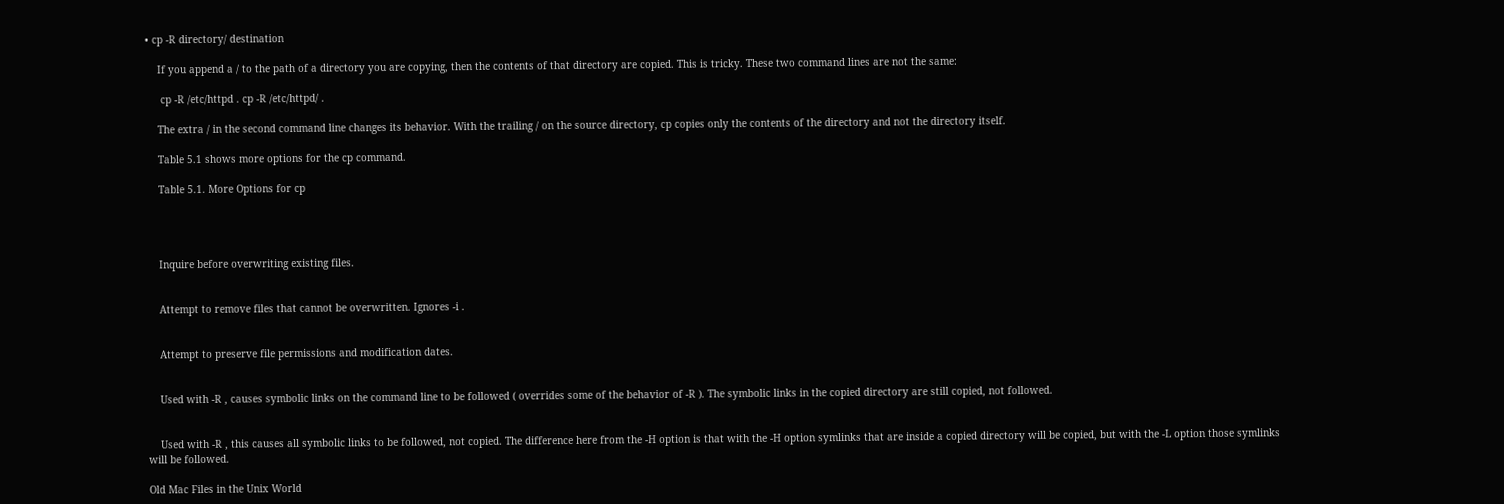• cp -R directory/ destination

    If you append a / to the path of a directory you are copying, then the contents of that directory are copied. This is tricky. These two command lines are not the same:

     cp -R /etc/httpd . cp -R /etc/httpd/ .

    The extra / in the second command line changes its behavior. With the trailing / on the source directory, cp copies only the contents of the directory and not the directory itself.

    Table 5.1 shows more options for the cp command.

    Table 5.1. More Options for cp




    Inquire before overwriting existing files.


    Attempt to remove files that cannot be overwritten. Ignores -i .


    Attempt to preserve file permissions and modification dates.


    Used with -R , causes symbolic links on the command line to be followed ( overrides some of the behavior of -R ). The symbolic links in the copied directory are still copied, not followed.


    Used with -R , this causes all symbolic links to be followed, not copied. The difference here from the -H option is that with the -H option symlinks that are inside a copied directory will be copied, but with the -L option those symlinks will be followed.

Old Mac Files in the Unix World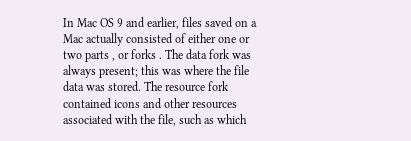In Mac OS 9 and earlier, files saved on a Mac actually consisted of either one or two parts , or forks . The data fork was always present; this was where the file data was stored. The resource fork contained icons and other resources associated with the file, such as which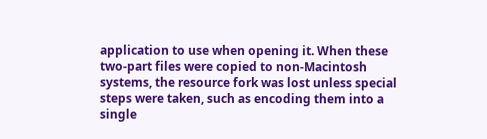application to use when opening it. When these two-part files were copied to non-Macintosh systems, the resource fork was lost unless special steps were taken, such as encoding them into a single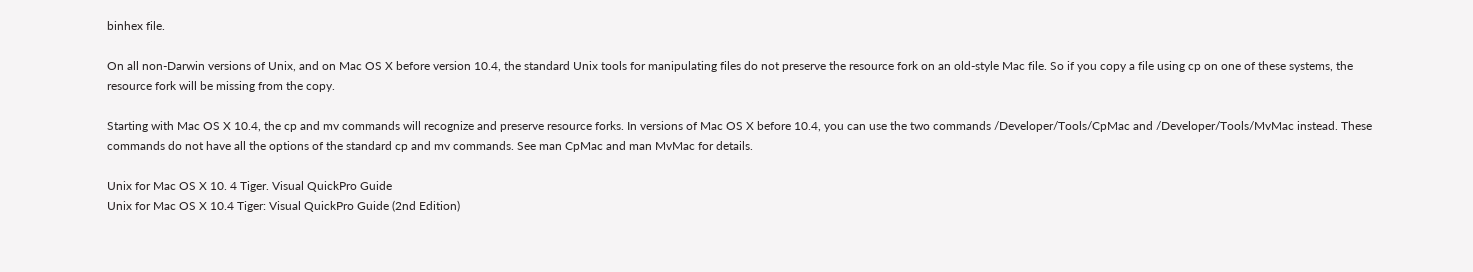binhex file.

On all non-Darwin versions of Unix, and on Mac OS X before version 10.4, the standard Unix tools for manipulating files do not preserve the resource fork on an old-style Mac file. So if you copy a file using cp on one of these systems, the resource fork will be missing from the copy.

Starting with Mac OS X 10.4, the cp and mv commands will recognize and preserve resource forks. In versions of Mac OS X before 10.4, you can use the two commands /Developer/Tools/CpMac and /Developer/Tools/MvMac instead. These commands do not have all the options of the standard cp and mv commands. See man CpMac and man MvMac for details.

Unix for Mac OS X 10. 4 Tiger. Visual QuickPro Guide
Unix for Mac OS X 10.4 Tiger: Visual QuickPro Guide (2nd Edition)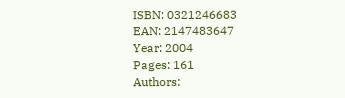ISBN: 0321246683
EAN: 2147483647
Year: 2004
Pages: 161
Authors: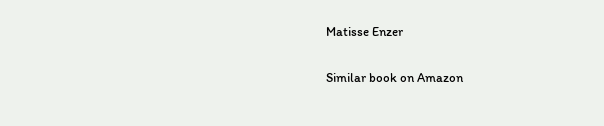Matisse Enzer

Similar book on Amazon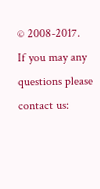© 2008-2017.
If you may any questions please contact us: